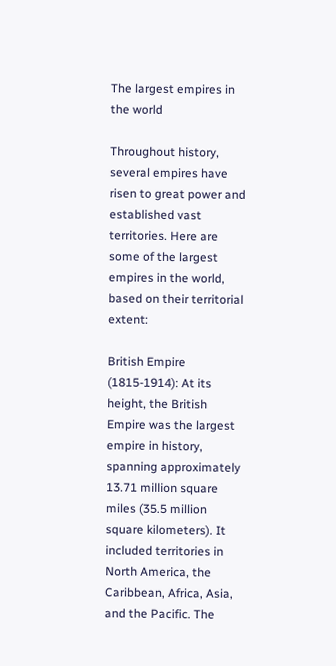The largest empires in the world

Throughout history, several empires have risen to great power and established vast territories. Here are some of the largest empires in the world, based on their territorial extent:

British Empire (1815-1914): At its height, the British Empire was the largest empire in history, spanning approximately 13.71 million square miles (35.5 million square kilometers). It included territories in North America, the Caribbean, Africa, Asia, and the Pacific. The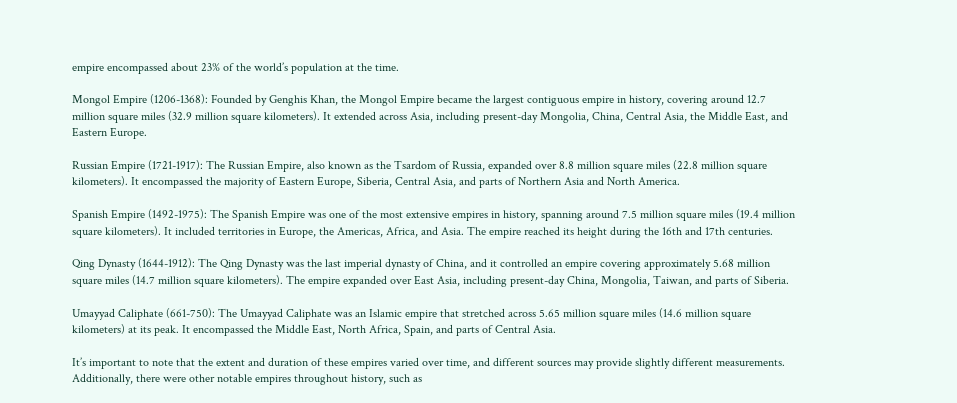empire encompassed about 23% of the world’s population at the time.

Mongol Empire (1206-1368): Founded by Genghis Khan, the Mongol Empire became the largest contiguous empire in history, covering around 12.7 million square miles (32.9 million square kilometers). It extended across Asia, including present-day Mongolia, China, Central Asia, the Middle East, and Eastern Europe.

Russian Empire (1721-1917): The Russian Empire, also known as the Tsardom of Russia, expanded over 8.8 million square miles (22.8 million square kilometers). It encompassed the majority of Eastern Europe, Siberia, Central Asia, and parts of Northern Asia and North America.

Spanish Empire (1492-1975): The Spanish Empire was one of the most extensive empires in history, spanning around 7.5 million square miles (19.4 million square kilometers). It included territories in Europe, the Americas, Africa, and Asia. The empire reached its height during the 16th and 17th centuries.

Qing Dynasty (1644-1912): The Qing Dynasty was the last imperial dynasty of China, and it controlled an empire covering approximately 5.68 million square miles (14.7 million square kilometers). The empire expanded over East Asia, including present-day China, Mongolia, Taiwan, and parts of Siberia.

Umayyad Caliphate (661-750): The Umayyad Caliphate was an Islamic empire that stretched across 5.65 million square miles (14.6 million square kilometers) at its peak. It encompassed the Middle East, North Africa, Spain, and parts of Central Asia.

It’s important to note that the extent and duration of these empires varied over time, and different sources may provide slightly different measurements. Additionally, there were other notable empires throughout history, such as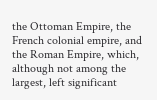the Ottoman Empire, the French colonial empire, and the Roman Empire, which, although not among the largest, left significant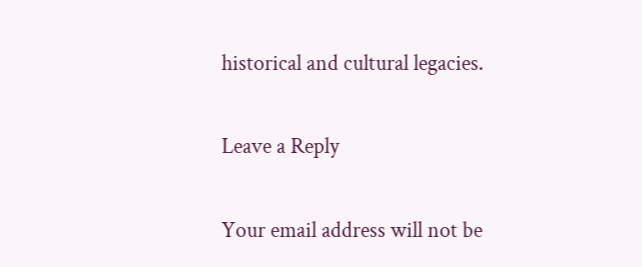historical and cultural legacies.

Leave a Reply

Your email address will not be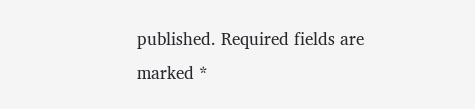published. Required fields are marked *